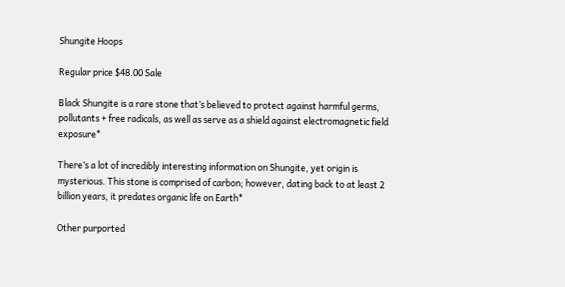Shungite Hoops

Regular price $48.00 Sale

Black Shungite is a rare stone that’s believed to protect against harmful germs, pollutants + free radicals, as well as serve as a shield against electromagnetic field exposure*

There’s a lot of incredibly interesting information on Shungite, yet origin is mysterious. This stone is comprised of carbon; however, dating back to at least 2 billion years, it predates organic life on Earth*

Other purported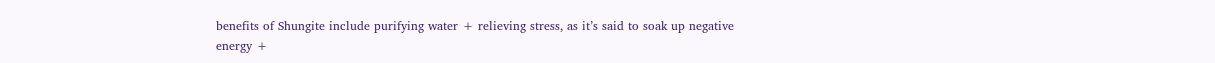benefits of Shungite include purifying water + relieving stress, as it’s said to soak up negative energy +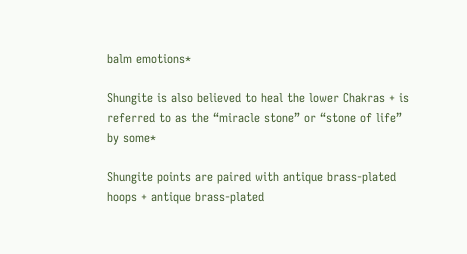balm emotions*

Shungite is also believed to heal the lower Chakras + is referred to as the “miracle stone” or “stone of life” by some*

Shungite points are paired with antique brass-plated hoops + antique brass-plated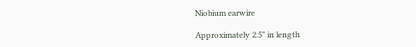Niobium earwire

Approximately 2.5" in length